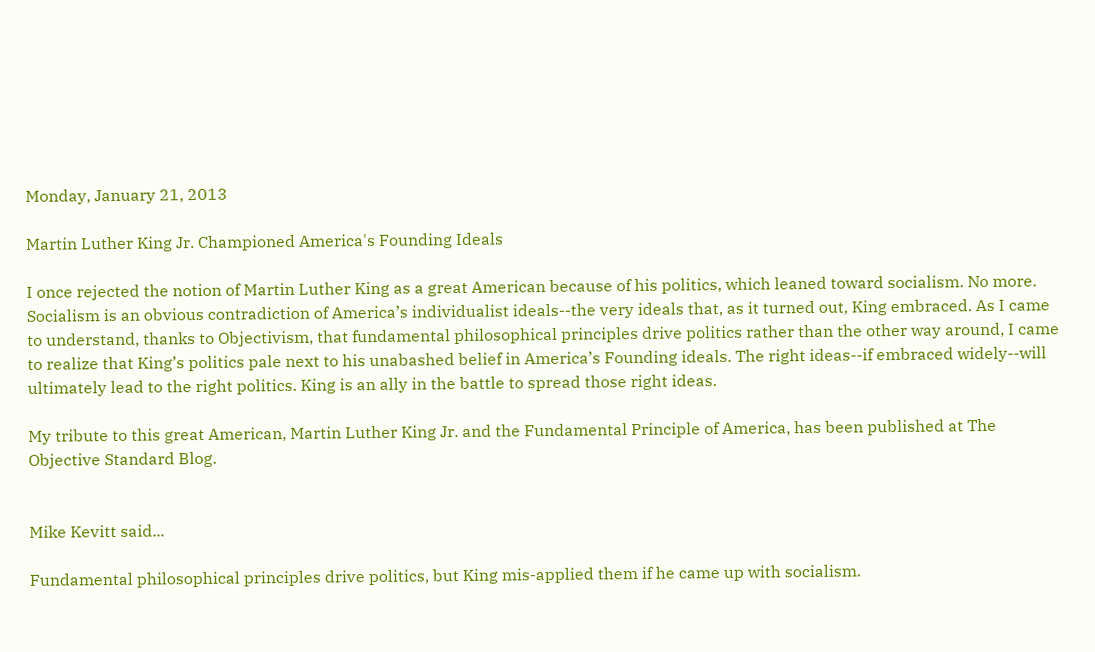Monday, January 21, 2013

Martin Luther King Jr. Championed America's Founding Ideals

I once rejected the notion of Martin Luther King as a great American because of his politics, which leaned toward socialism. No more. Socialism is an obvious contradiction of America’s individualist ideals--the very ideals that, as it turned out, King embraced. As I came to understand, thanks to Objectivism, that fundamental philosophical principles drive politics rather than the other way around, I came to realize that King’s politics pale next to his unabashed belief in America’s Founding ideals. The right ideas--if embraced widely--will ultimately lead to the right politics. King is an ally in the battle to spread those right ideas.

My tribute to this great American, Martin Luther King Jr. and the Fundamental Principle of America, has been published at The Objective Standard Blog.


Mike Kevitt said...

Fundamental philosophical principles drive politics, but King mis-applied them if he came up with socialism.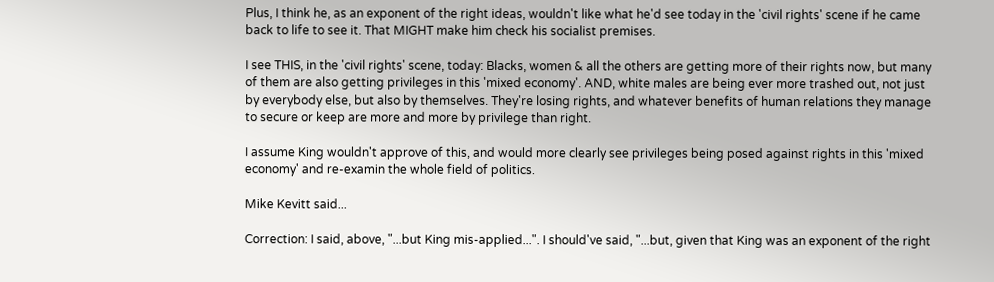Plus, I think he, as an exponent of the right ideas, wouldn't like what he'd see today in the 'civil rights' scene if he came back to life to see it. That MIGHT make him check his socialist premises.

I see THIS, in the 'civil rights' scene, today: Blacks, women & all the others are getting more of their rights now, but many of them are also getting privileges in this 'mixed economy'. AND, white males are being ever more trashed out, not just by everybody else, but also by themselves. They're losing rights, and whatever benefits of human relations they manage to secure or keep are more and more by privilege than right.

I assume King wouldn't approve of this, and would more clearly see privileges being posed against rights in this 'mixed economy' and re-examin the whole field of politics.

Mike Kevitt said...

Correction: I said, above, "...but King mis-applied...". I should've said, "...but, given that King was an exponent of the right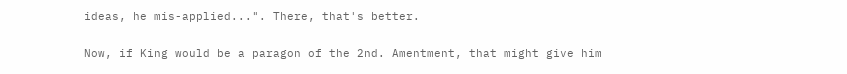ideas, he mis-applied...". There, that's better.

Now, if King would be a paragon of the 2nd. Amentment, that might give him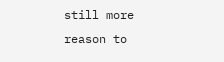still more reason to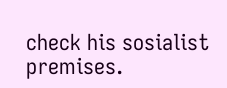check his sosialist premises.